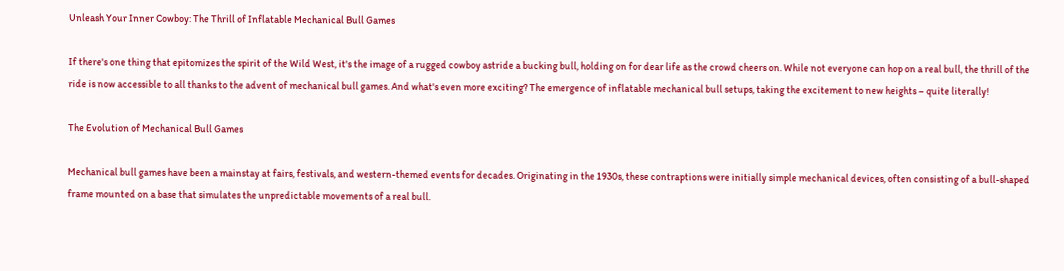Unleash Your Inner Cowboy: The Thrill of Inflatable Mechanical Bull Games

If there's one thing that epitomizes the spirit of the Wild West, it's the image of a rugged cowboy astride a bucking bull, holding on for dear life as the crowd cheers on. While not everyone can hop on a real bull, the thrill of the ride is now accessible to all thanks to the advent of mechanical bull games. And what's even more exciting? The emergence of inflatable mechanical bull setups, taking the excitement to new heights – quite literally!

The Evolution of Mechanical Bull Games

Mechanical bull games have been a mainstay at fairs, festivals, and western-themed events for decades. Originating in the 1930s, these contraptions were initially simple mechanical devices, often consisting of a bull-shaped frame mounted on a base that simulates the unpredictable movements of a real bull.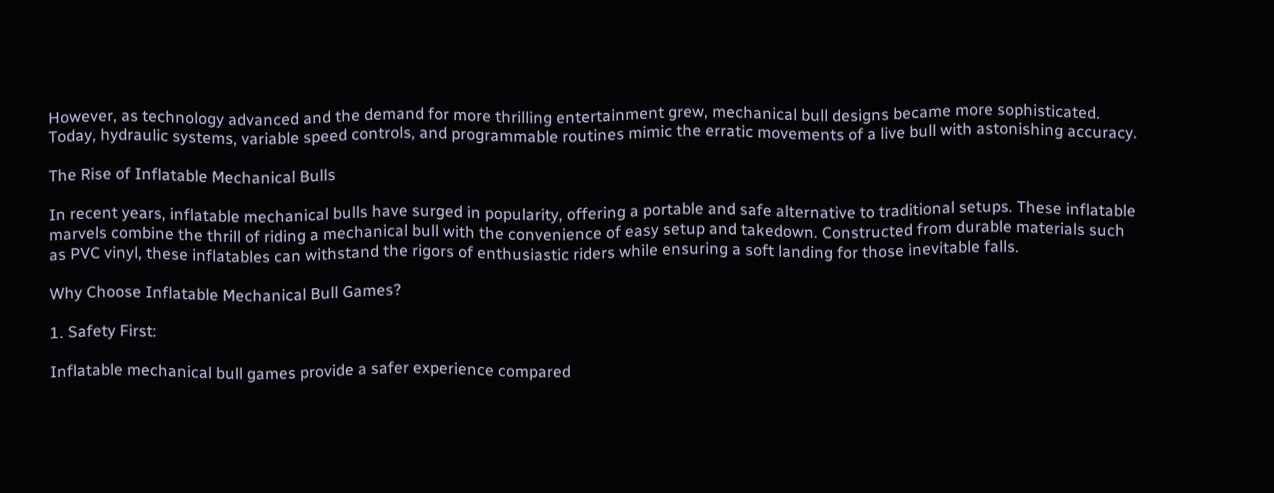However, as technology advanced and the demand for more thrilling entertainment grew, mechanical bull designs became more sophisticated. Today, hydraulic systems, variable speed controls, and programmable routines mimic the erratic movements of a live bull with astonishing accuracy.

The Rise of Inflatable Mechanical Bulls

In recent years, inflatable mechanical bulls have surged in popularity, offering a portable and safe alternative to traditional setups. These inflatable marvels combine the thrill of riding a mechanical bull with the convenience of easy setup and takedown. Constructed from durable materials such as PVC vinyl, these inflatables can withstand the rigors of enthusiastic riders while ensuring a soft landing for those inevitable falls.

Why Choose Inflatable Mechanical Bull Games?

1. Safety First:

Inflatable mechanical bull games provide a safer experience compared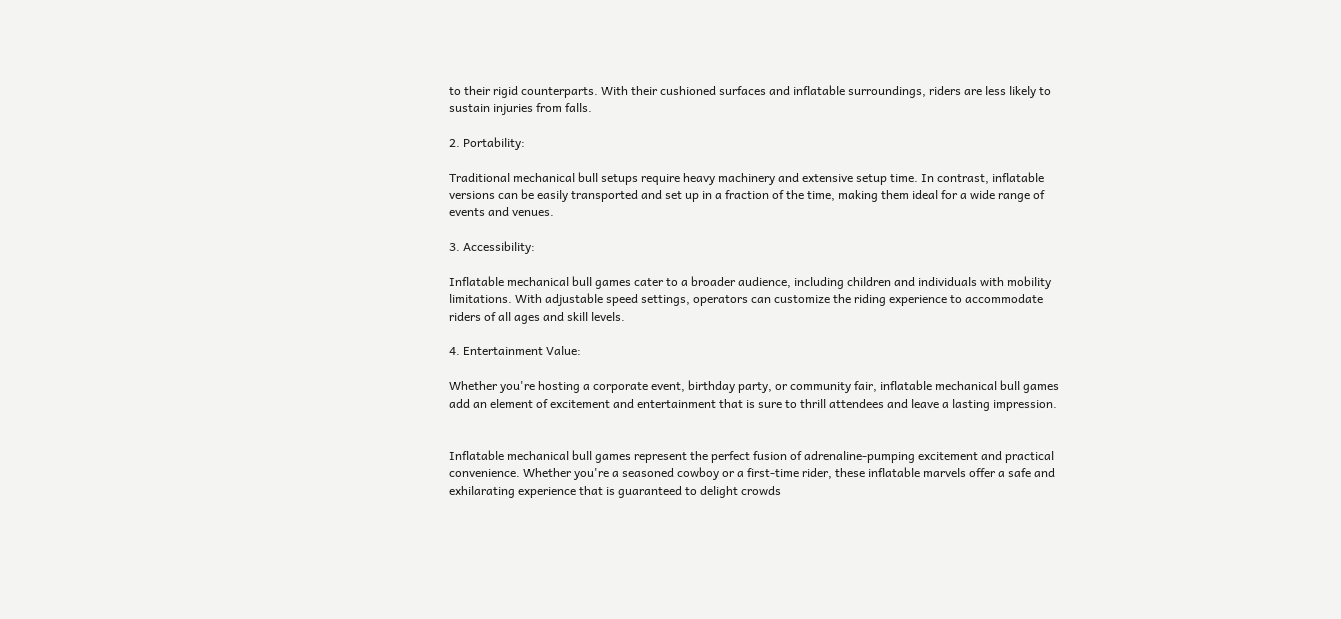to their rigid counterparts. With their cushioned surfaces and inflatable surroundings, riders are less likely to sustain injuries from falls.

2. Portability:

Traditional mechanical bull setups require heavy machinery and extensive setup time. In contrast, inflatable versions can be easily transported and set up in a fraction of the time, making them ideal for a wide range of events and venues.

3. Accessibility:

Inflatable mechanical bull games cater to a broader audience, including children and individuals with mobility limitations. With adjustable speed settings, operators can customize the riding experience to accommodate riders of all ages and skill levels.

4. Entertainment Value:

Whether you're hosting a corporate event, birthday party, or community fair, inflatable mechanical bull games add an element of excitement and entertainment that is sure to thrill attendees and leave a lasting impression.


Inflatable mechanical bull games represent the perfect fusion of adrenaline-pumping excitement and practical convenience. Whether you're a seasoned cowboy or a first-time rider, these inflatable marvels offer a safe and exhilarating experience that is guaranteed to delight crowds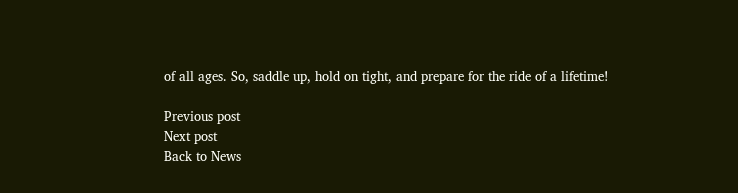of all ages. So, saddle up, hold on tight, and prepare for the ride of a lifetime!

Previous post
Next post
Back to News